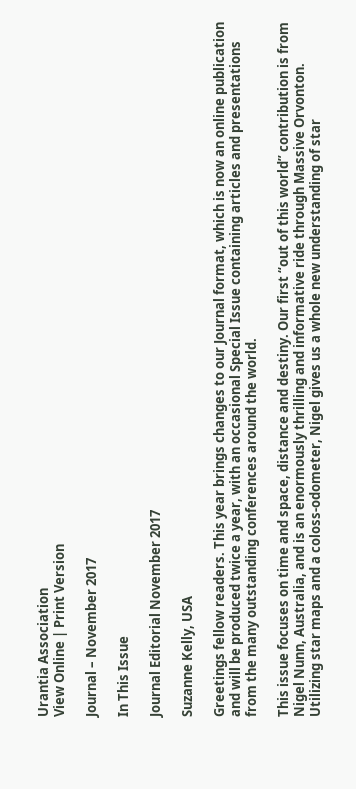Urantia Association
View Online | Print Version

Journal – November 2017

In This Issue

Journal Editorial November 2017

Suzanne Kelly, USA

Greetings fellow readers. This year brings changes to our Journal format, which is now an online publication and will be produced twice a year, with an occasional Special Issue containing articles and presentations from the many outstanding conferences around the world.

This issue focuses on time and space, distance and destiny. Our first “out of this world” contribution is from Nigel Nunn, Australia, and is an enormously thrilling and informative ride through Massive Orvonton. Utilizing star maps and a coloss-odometer, Nigel gives us a whole new understanding of star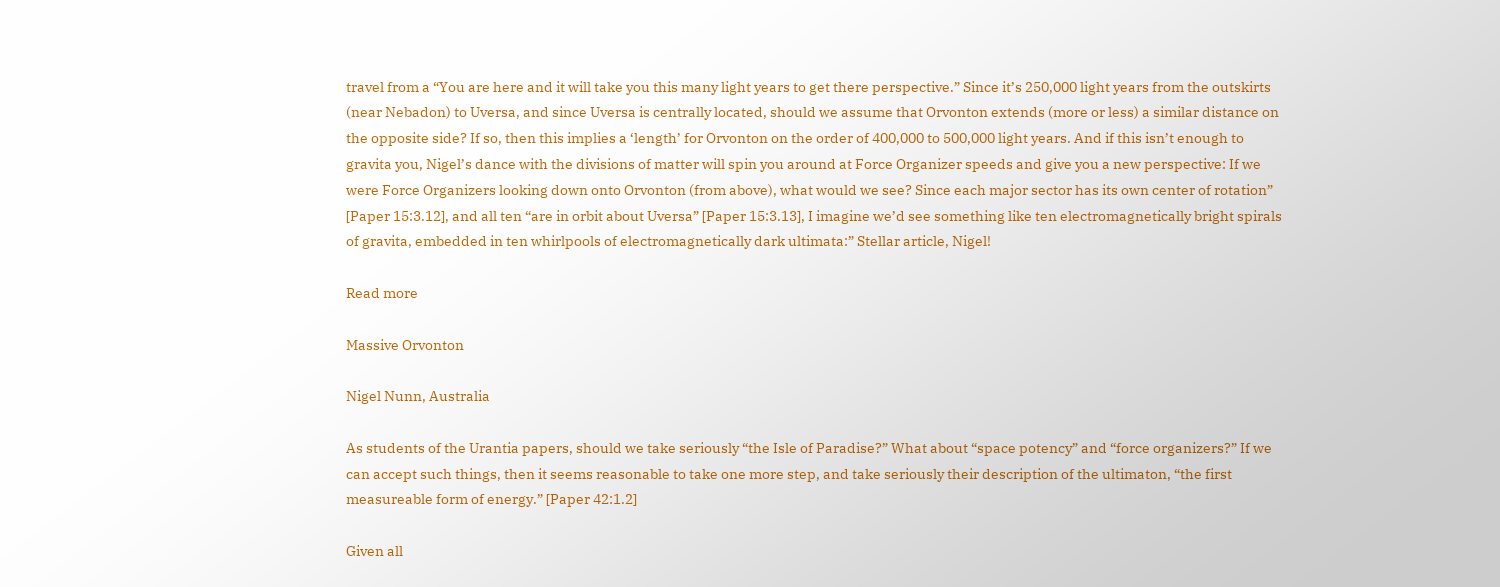travel from a “You are here and it will take you this many light years to get there perspective.” Since it’s 250,000 light years from the outskirts (near Nebadon) to Uversa, and since Uversa is centrally located, should we assume that Orvonton extends (more or less) a similar distance on the opposite side? If so, then this implies a ‘length’ for Orvonton on the order of 400,000 to 500,000 light years. And if this isn’t enough to gravita you, Nigel’s dance with the divisions of matter will spin you around at Force Organizer speeds and give you a new perspective: If we were Force Organizers looking down onto Orvonton (from above), what would we see? Since each major sector has its own center of rotation” [Paper 15:3.12], and all ten “are in orbit about Uversa” [Paper 15:3.13], I imagine we’d see something like ten electromagnetically bright spirals of gravita, embedded in ten whirlpools of electromagnetically dark ultimata:” Stellar article, Nigel!

Read more

Massive Orvonton

Nigel Nunn, Australia

As students of the Urantia papers, should we take seriously “the Isle of Paradise?” What about “space potency” and “force organizers?” If we can accept such things, then it seems reasonable to take one more step, and take seriously their description of the ultimaton, “the first measureable form of energy.” [Paper 42:1.2]

Given all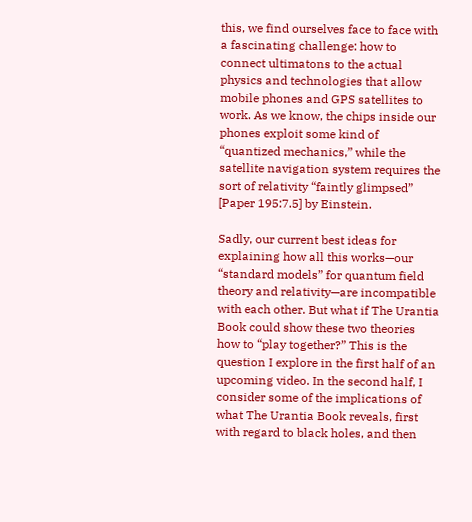this, we find ourselves face to face with a fascinating challenge: how to connect ultimatons to the actual physics and technologies that allow mobile phones and GPS satellites to work. As we know, the chips inside our phones exploit some kind of “quantized mechanics,” while the satellite navigation system requires the sort of relativity “faintly glimpsed” [Paper 195:7.5] by Einstein.

Sadly, our current best ideas for explaining how all this works—our “standard models” for quantum field theory and relativity—are incompatible with each other. But what if The Urantia Book could show these two theories how to “play together?” This is the question I explore in the first half of an upcoming video. In the second half, I consider some of the implications of what The Urantia Book reveals, first with regard to black holes, and then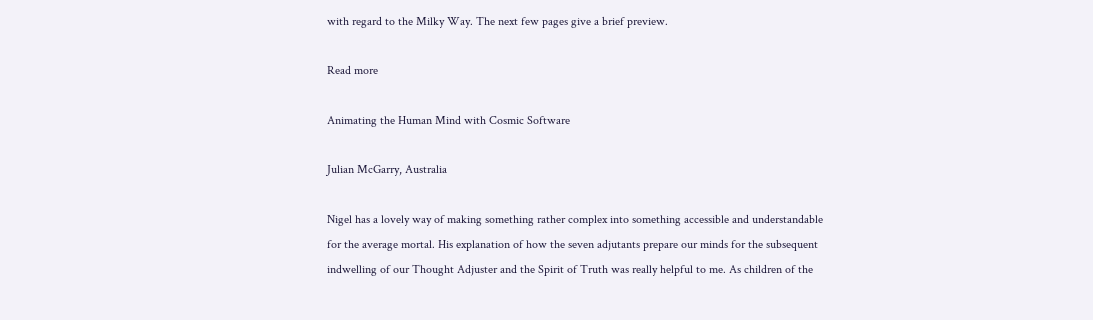with regard to the Milky Way. The next few pages give a brief preview.

Read more

Animating the Human Mind with Cosmic Software

Julian McGarry, Australia

Nigel has a lovely way of making something rather complex into something accessible and understandable for the average mortal. His explanation of how the seven adjutants prepare our minds for the subsequent indwelling of our Thought Adjuster and the Spirit of Truth was really helpful to me. As children of the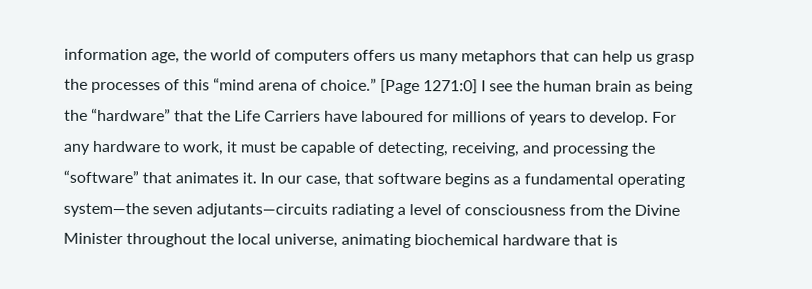information age, the world of computers offers us many metaphors that can help us grasp the processes of this “mind arena of choice.” [Page 1271:0] I see the human brain as being the “hardware” that the Life Carriers have laboured for millions of years to develop. For any hardware to work, it must be capable of detecting, receiving, and processing the “software” that animates it. In our case, that software begins as a fundamental operating system—the seven adjutants—circuits radiating a level of consciousness from the Divine Minister throughout the local universe, animating biochemical hardware that is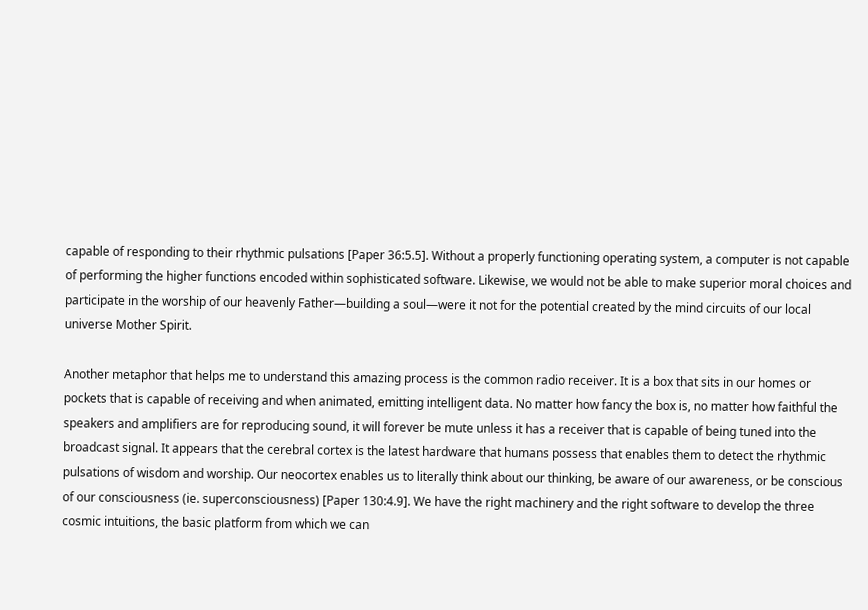capable of responding to their rhythmic pulsations [Paper 36:5.5]. Without a properly functioning operating system, a computer is not capable of performing the higher functions encoded within sophisticated software. Likewise, we would not be able to make superior moral choices and participate in the worship of our heavenly Father—building a soul—were it not for the potential created by the mind circuits of our local universe Mother Spirit.

Another metaphor that helps me to understand this amazing process is the common radio receiver. It is a box that sits in our homes or pockets that is capable of receiving and when animated, emitting intelligent data. No matter how fancy the box is, no matter how faithful the speakers and amplifiers are for reproducing sound, it will forever be mute unless it has a receiver that is capable of being tuned into the broadcast signal. It appears that the cerebral cortex is the latest hardware that humans possess that enables them to detect the rhythmic pulsations of wisdom and worship. Our neocortex enables us to literally think about our thinking, be aware of our awareness, or be conscious of our consciousness (ie. superconsciousness) [Paper 130:4.9]. We have the right machinery and the right software to develop the three cosmic intuitions, the basic platform from which we can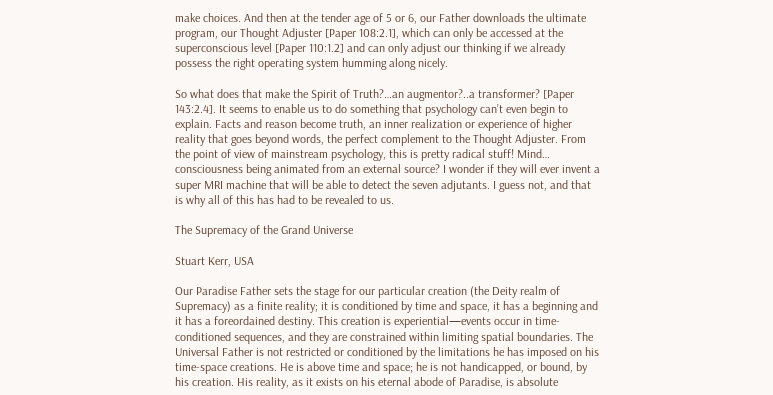make choices. And then at the tender age of 5 or 6, our Father downloads the ultimate program, our Thought Adjuster [Paper 108:2.1], which can only be accessed at the superconscious level [Paper 110:1.2] and can only adjust our thinking if we already possess the right operating system humming along nicely.

So what does that make the Spirit of Truth?…an augmentor?..a transformer? [Paper 143:2.4]. It seems to enable us to do something that psychology can’t even begin to explain. Facts and reason become truth, an inner realization or experience of higher reality that goes beyond words, the perfect complement to the Thought Adjuster. From the point of view of mainstream psychology, this is pretty radical stuff! Mind… consciousness being animated from an external source? I wonder if they will ever invent a super MRI machine that will be able to detect the seven adjutants. I guess not, and that is why all of this has had to be revealed to us.

The Supremacy of the Grand Universe

Stuart Kerr, USA

Our Paradise Father sets the stage for our particular creation (the Deity realm of Supremacy) as a finite reality; it is conditioned by time and space, it has a beginning and it has a foreordained destiny. This creation is experiential—events occur in time-conditioned sequences, and they are constrained within limiting spatial boundaries. The Universal Father is not restricted or conditioned by the limitations he has imposed on his time-space creations. He is above time and space; he is not handicapped, or bound, by his creation. His reality, as it exists on his eternal abode of Paradise, is absolute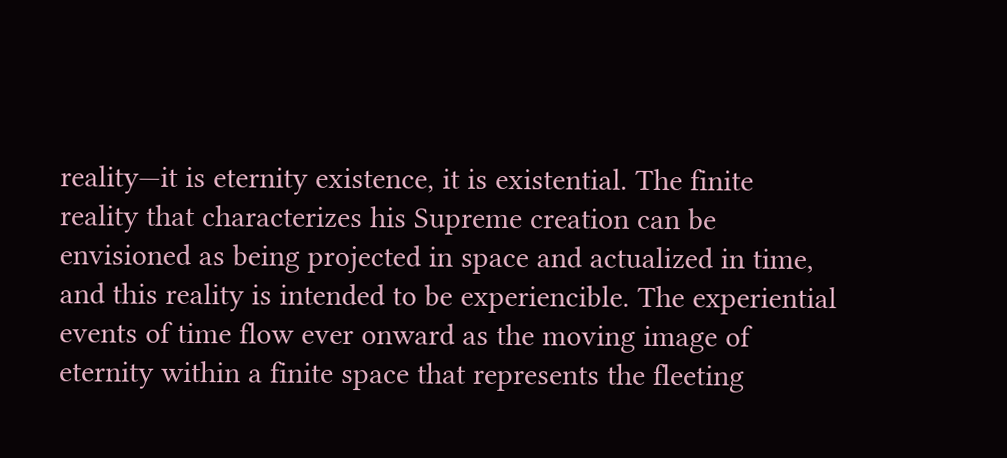reality—it is eternity existence, it is existential. The finite reality that characterizes his Supreme creation can be envisioned as being projected in space and actualized in time, and this reality is intended to be experiencible. The experiential events of time flow ever onward as the moving image of eternity within a finite space that represents the fleeting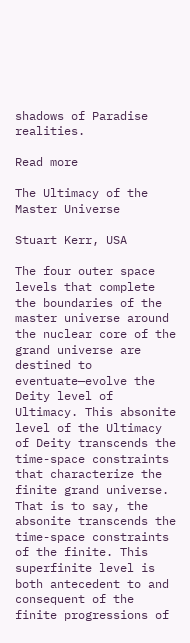shadows of Paradise realities.

Read more

The Ultimacy of the Master Universe

Stuart Kerr, USA

The four outer space levels that complete the boundaries of the master universe around the nuclear core of the grand universe are destined to eventuate—evolve the Deity level of Ultimacy. This absonite level of the Ultimacy of Deity transcends the time-space constraints that characterize the finite grand universe. That is to say, the absonite transcends the time-space constraints of the finite. This superfinite level is both antecedent to and consequent of the finite progressions of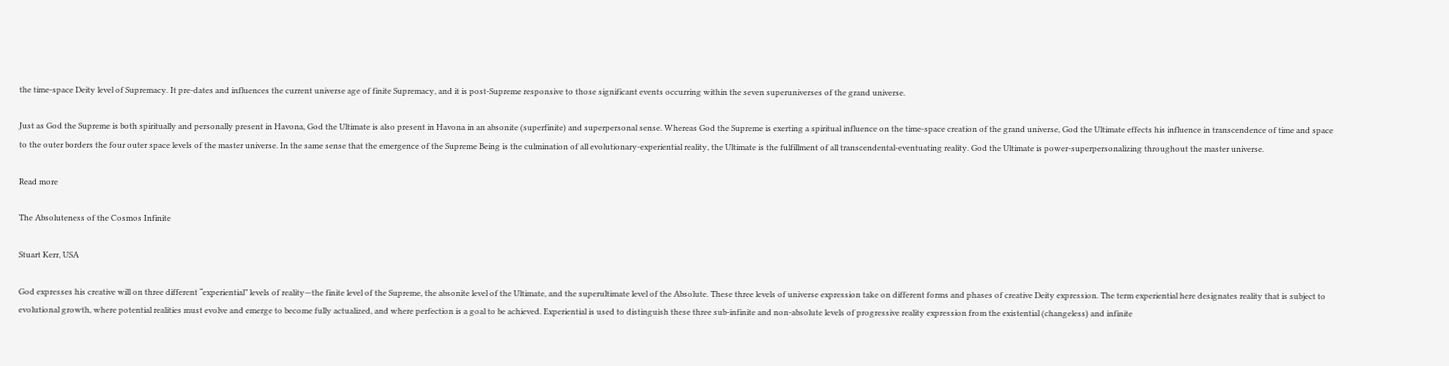the time-space Deity level of Supremacy. It pre-dates and influences the current universe age of finite Supremacy, and it is post-Supreme responsive to those significant events occurring within the seven superuniverses of the grand universe.

Just as God the Supreme is both spiritually and personally present in Havona, God the Ultimate is also present in Havona in an absonite (superfinite) and superpersonal sense. Whereas God the Supreme is exerting a spiritual influence on the time-space creation of the grand universe, God the Ultimate effects his influence in transcendence of time and space to the outer borders the four outer space levels of the master universe. In the same sense that the emergence of the Supreme Being is the culmination of all evolutionary-experiential reality, the Ultimate is the fulfillment of all transcendental-eventuating reality. God the Ultimate is power-superpersonalizing throughout the master universe.

Read more

The Absoluteness of the Cosmos Infinite

Stuart Kerr, USA

God expresses his creative will on three different “experiential” levels of reality—the finite level of the Supreme, the absonite level of the Ultimate, and the superultimate level of the Absolute. These three levels of universe expression take on different forms and phases of creative Deity expression. The term experiential here designates reality that is subject to evolutional growth, where potential realities must evolve and emerge to become fully actualized, and where perfection is a goal to be achieved. Experiential is used to distinguish these three sub-infinite and non-absolute levels of progressive reality expression from the existential (changeless) and infinite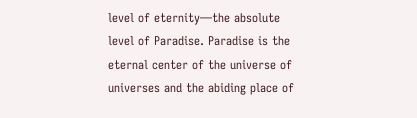level of eternity—the absolute level of Paradise. Paradise is the eternal center of the universe of universes and the abiding place of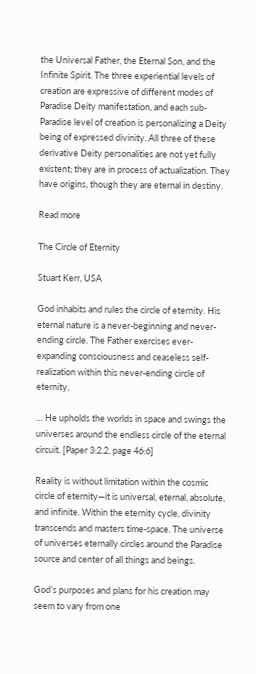the Universal Father, the Eternal Son, and the Infinite Spirit. The three experiential levels of creation are expressive of different modes of Paradise Deity manifestation, and each sub-Paradise level of creation is personalizing a Deity being of expressed divinity. All three of these derivative Deity personalities are not yet fully existent; they are in process of actualization. They have origins, though they are eternal in destiny.

Read more

The Circle of Eternity

Stuart Kerr, USA

God inhabits and rules the circle of eternity. His eternal nature is a never-beginning and never-ending circle. The Father exercises ever-expanding consciousness and ceaseless self-realization within this never-ending circle of eternity,

… He upholds the worlds in space and swings the universes around the endless circle of the eternal circuit. [Paper 3:2.2, page 46:6]

Reality is without limitation within the cosmic circle of eternity—it is universal, eternal, absolute, and infinite. Within the eternity cycle, divinity transcends and masters time-space. The universe of universes eternally circles around the Paradise source and center of all things and beings.

God’s purposes and plans for his creation may seem to vary from one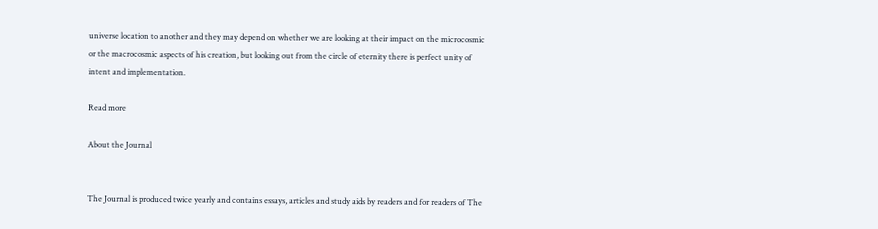universe location to another and they may depend on whether we are looking at their impact on the microcosmic or the macrocosmic aspects of his creation, but looking out from the circle of eternity there is perfect unity of intent and implementation.

Read more

About the Journal


The Journal is produced twice yearly and contains essays, articles and study aids by readers and for readers of The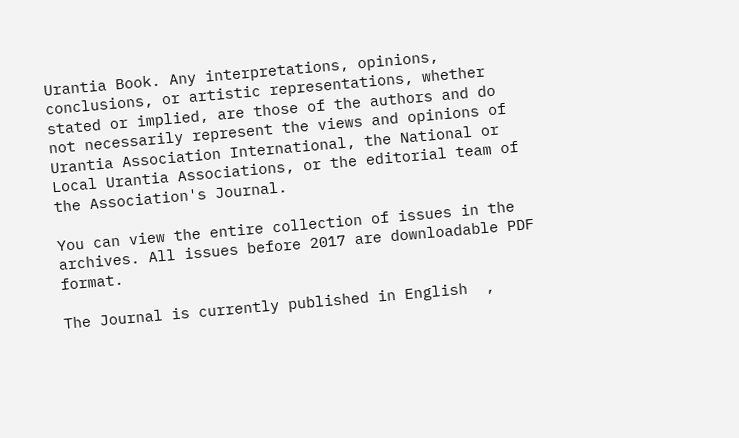Urantia Book. Any interpretations, opinions, conclusions, or artistic representations, whether stated or implied, are those of the authors and do not necessarily represent the views and opinions of Urantia Association International, the National or Local Urantia Associations, or the editorial team of the Association's Journal.

You can view the entire collection of issues in the archives. All issues before 2017 are downloadable PDF format.

The Journal is currently published in English  ,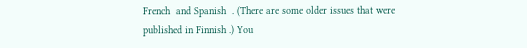French  and Spanish  . (There are some older issues that were published in Finnish .) You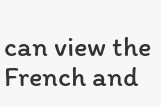can view the French and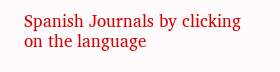Spanish Journals by clicking on the language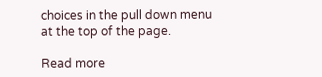choices in the pull down menu at the top of the page.

Read more